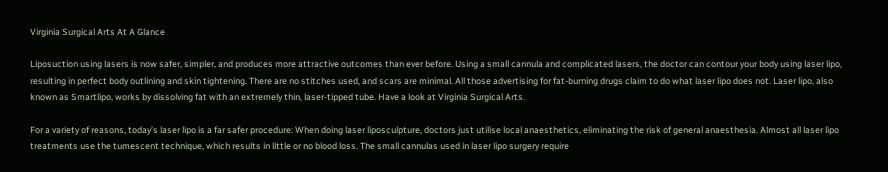Virginia Surgical Arts At A Glance

Liposuction using lasers is now safer, simpler, and produces more attractive outcomes than ever before. Using a small cannula and complicated lasers, the doctor can contour your body using laser lipo, resulting in perfect body outlining and skin tightening. There are no stitches used, and scars are minimal. All those advertising for fat-burning drugs claim to do what laser lipo does not. Laser lipo, also known as Smartlipo, works by dissolving fat with an extremely thin, laser-tipped tube. Have a look at Virginia Surgical Arts.

For a variety of reasons, today’s laser lipo is a far safer procedure: When doing laser liposculpture, doctors just utilise local anaesthetics, eliminating the risk of general anaesthesia. Almost all laser lipo treatments use the tumescent technique, which results in little or no blood loss. The small cannulas used in laser lipo surgery require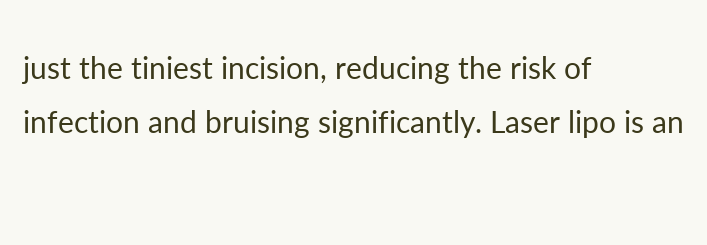just the tiniest incision, reducing the risk of infection and bruising significantly. Laser lipo is an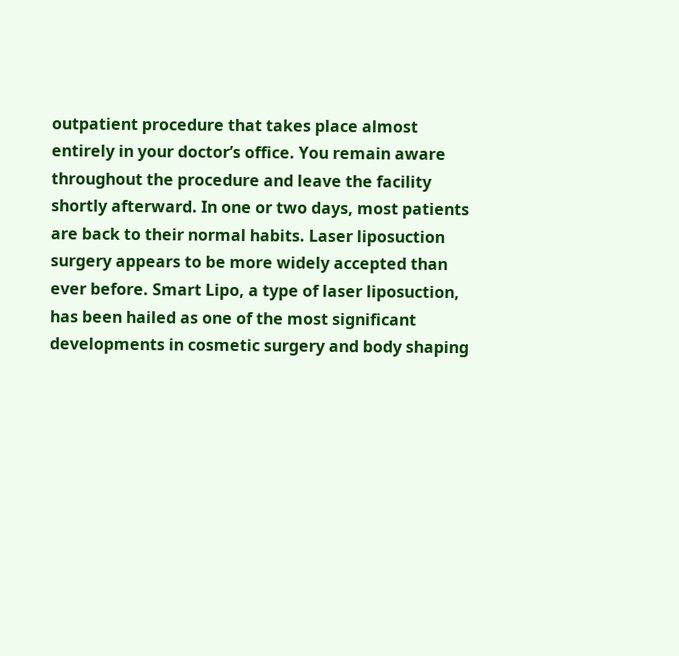outpatient procedure that takes place almost entirely in your doctor’s office. You remain aware throughout the procedure and leave the facility shortly afterward. In one or two days, most patients are back to their normal habits. Laser liposuction surgery appears to be more widely accepted than ever before. Smart Lipo, a type of laser liposuction, has been hailed as one of the most significant developments in cosmetic surgery and body shaping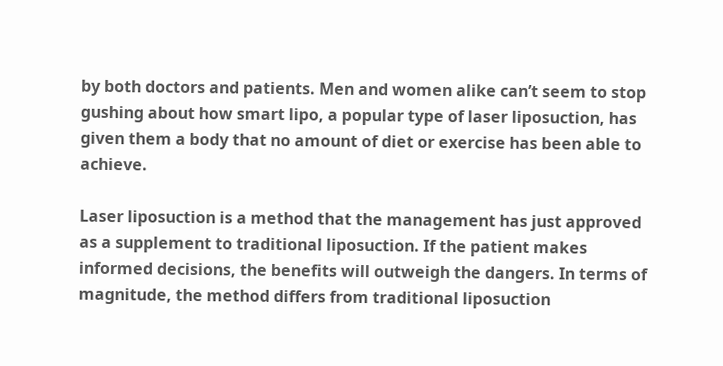by both doctors and patients. Men and women alike can’t seem to stop gushing about how smart lipo, a popular type of laser liposuction, has given them a body that no amount of diet or exercise has been able to achieve.

Laser liposuction is a method that the management has just approved as a supplement to traditional liposuction. If the patient makes informed decisions, the benefits will outweigh the dangers. In terms of magnitude, the method differs from traditional liposuction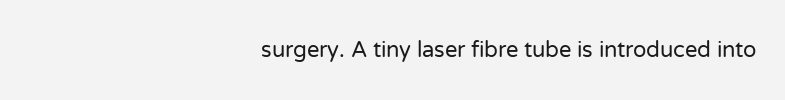surgery. A tiny laser fibre tube is introduced into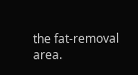the fat-removal area.